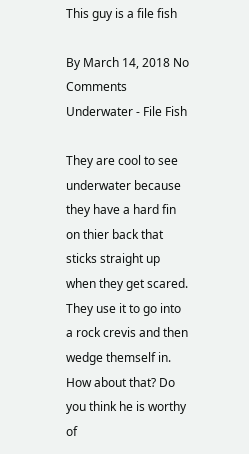This guy is a file fish

By March 14, 2018 No Comments
Underwater - File Fish

They are cool to see underwater because they have a hard fin on thier back that sticks straight up when they get scared. They use it to go into a rock crevis and then wedge themself in. How about that? Do you think he is worthy of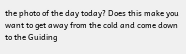the photo of the day today? Does this make you want to get away from the cold and come down to the Guiding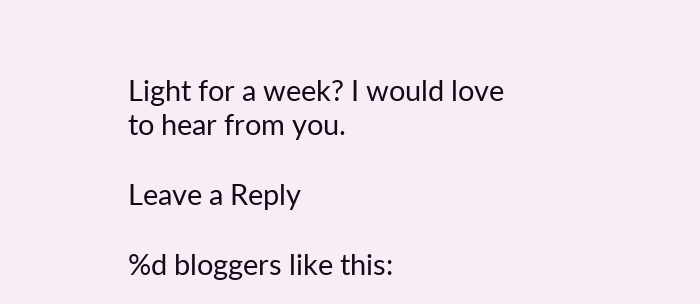Light for a week? I would love to hear from you.

Leave a Reply

%d bloggers like this: